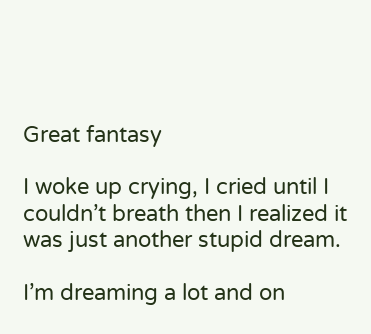Great fantasy

I woke up crying, I cried until I couldn’t breath then I realized it was just another stupid dream.

I’m dreaming a lot and on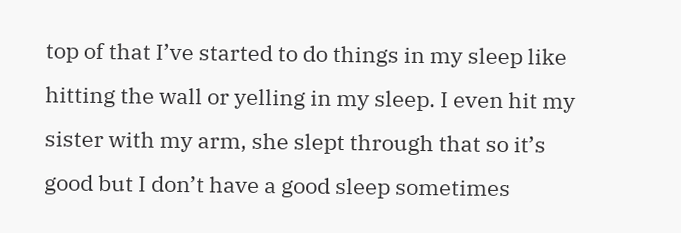top of that I’ve started to do things in my sleep like hitting the wall or yelling in my sleep. I even hit my sister with my arm, she slept through that so it’s good but I don’t have a good sleep sometimes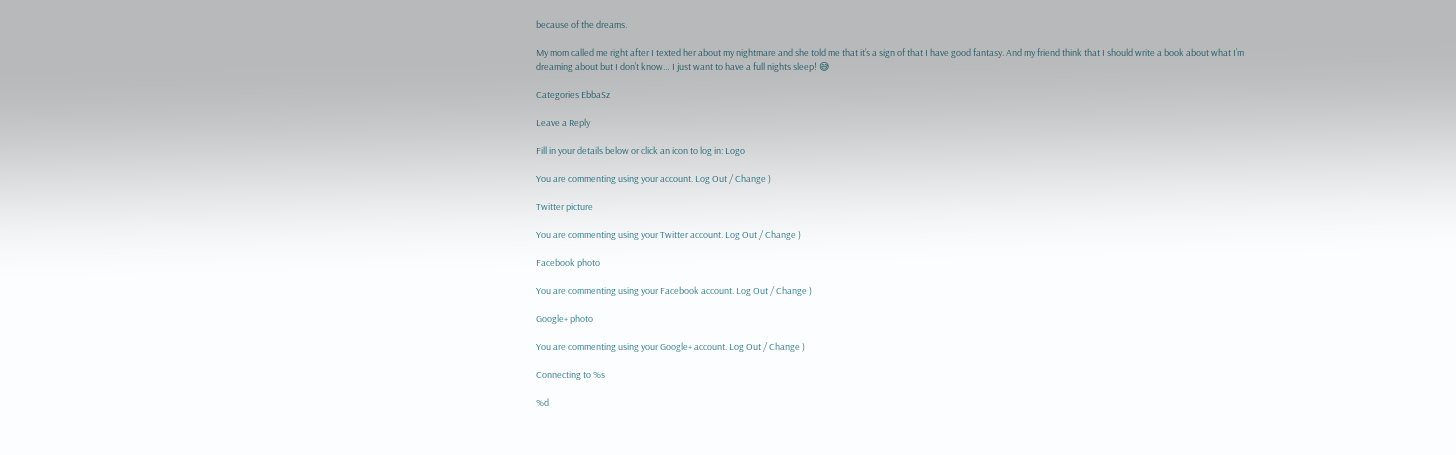because of the dreams.

My mom called me right after I texted her about my nightmare and she told me that it’s a sign of that I have good fantasy. And my friend think that I should write a book about what I’m dreaming about but I don’t know… I just want to have a full nights sleep! 😅

Categories EbbaSz

Leave a Reply

Fill in your details below or click an icon to log in: Logo

You are commenting using your account. Log Out / Change )

Twitter picture

You are commenting using your Twitter account. Log Out / Change )

Facebook photo

You are commenting using your Facebook account. Log Out / Change )

Google+ photo

You are commenting using your Google+ account. Log Out / Change )

Connecting to %s

%d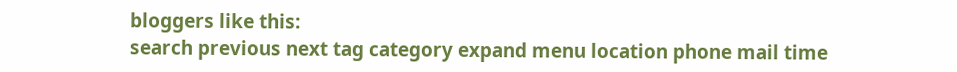bloggers like this:
search previous next tag category expand menu location phone mail time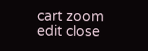cart zoom edit close